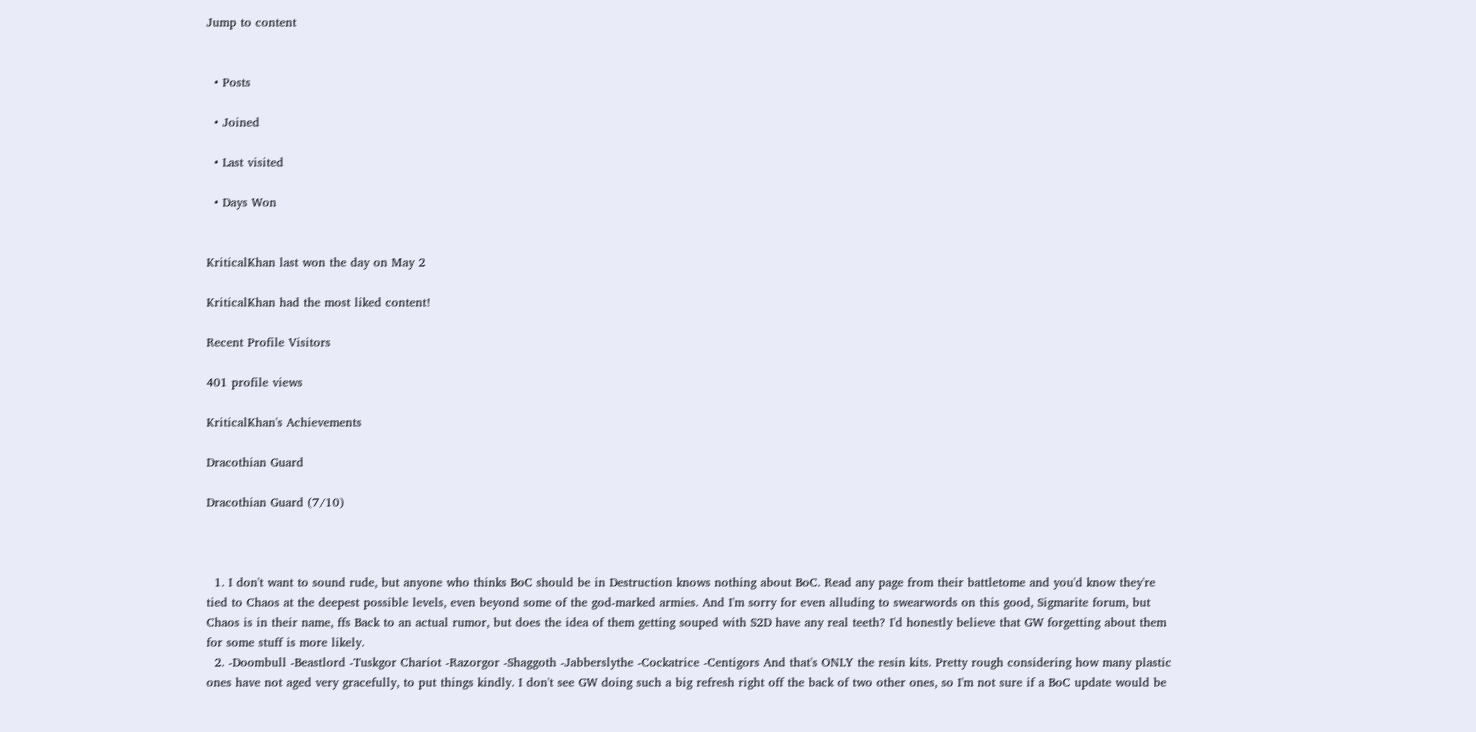Jump to content


  • Posts

  • Joined

  • Last visited

  • Days Won


KriticalKhan last won the day on May 2

KriticalKhan had the most liked content!

Recent Profile Visitors

401 profile views

KriticalKhan's Achievements

Dracothian Guard

Dracothian Guard (7/10)



  1. I don't want to sound rude, but anyone who thinks BoC should be in Destruction knows nothing about BoC. Read any page from their battletome and you'd know they're tied to Chaos at the deepest possible levels, even beyond some of the god-marked armies. And I'm sorry for even alluding to swearwords on this good, Sigmarite forum, but Chaos is in their name, ffs Back to an actual rumor, but does the idea of them getting souped with S2D have any real teeth? I'd honestly believe that GW forgetting about them for some stuff is more likely.
  2. -Doombull -Beastlord -Tuskgor Chariot -Razorgor -Shaggoth -Jabberslythe -Cockatrice -Centigors And that's ONLY the resin kits. Pretty rough considering how many plastic ones have not aged very gracefully, to put things kindly. I don't see GW doing such a big refresh right off the back of two other ones, so I'm not sure if a BoC update would be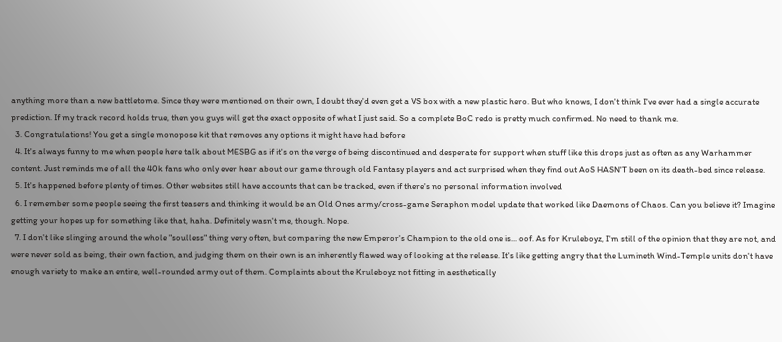anything more than a new battletome. Since they were mentioned on their own, I doubt they'd even get a VS box with a new plastic hero. But who knows, I don't think I've ever had a single accurate prediction. If my track record holds true, then you guys will get the exact opposite of what I just said. So a complete BoC redo is pretty much confirmed. No need to thank me.
  3. Congratulations! You get a single monopose kit that removes any options it might have had before
  4. It's always funny to me when people here talk about MESBG as if it's on the verge of being discontinued and desperate for support when stuff like this drops just as often as any Warhammer content. Just reminds me of all the 40k fans who only ever hear about our game through old Fantasy players and act surprised when they find out AoS HASN'T been on its death-bed since release.
  5. It's happened before plenty of times. Other websites still have accounts that can be tracked, even if there's no personal information involved
  6. I remember some people seeing the first teasers and thinking it would be an Old Ones army/cross-game Seraphon model update that worked like Daemons of Chaos. Can you believe it? Imagine getting your hopes up for something like that, haha. Definitely wasn't me, though. Nope.
  7. I don't like slinging around the whole "soulless" thing very often, but comparing the new Emperor's Champion to the old one is... oof. As for Kruleboyz, I'm still of the opinion that they are not, and were never sold as being, their own faction, and judging them on their own is an inherently flawed way of looking at the release. It's like getting angry that the Lumineth Wind-Temple units don't have enough variety to make an entire, well-rounded army out of them. Complaints about the Kruleboyz not fitting in aesthetically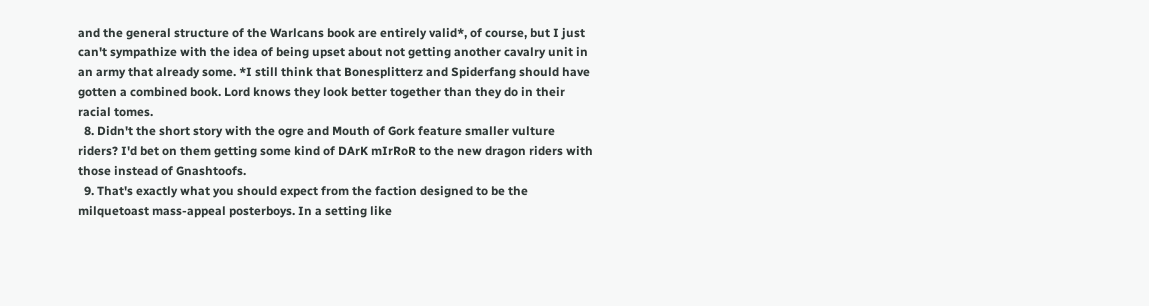and the general structure of the Warlcans book are entirely valid*, of course, but I just can't sympathize with the idea of being upset about not getting another cavalry unit in an army that already some. *I still think that Bonesplitterz and Spiderfang should have gotten a combined book. Lord knows they look better together than they do in their racial tomes.
  8. Didn't the short story with the ogre and Mouth of Gork feature smaller vulture riders? I'd bet on them getting some kind of DArK mIrRoR to the new dragon riders with those instead of Gnashtoofs.
  9. That's exactly what you should expect from the faction designed to be the milquetoast mass-appeal posterboys. In a setting like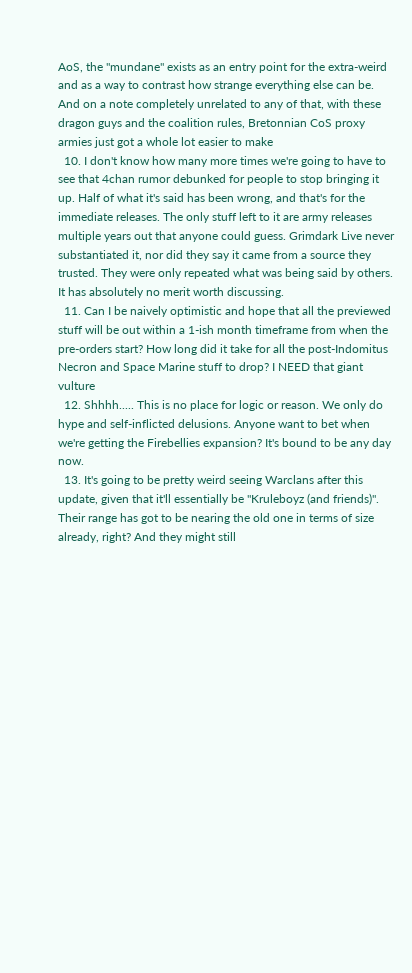AoS, the "mundane" exists as an entry point for the extra-weird and as a way to contrast how strange everything else can be. And on a note completely unrelated to any of that, with these dragon guys and the coalition rules, Bretonnian CoS proxy armies just got a whole lot easier to make
  10. I don't know how many more times we're going to have to see that 4chan rumor debunked for people to stop bringing it up. Half of what it's said has been wrong, and that's for the immediate releases. The only stuff left to it are army releases multiple years out that anyone could guess. Grimdark Live never substantiated it, nor did they say it came from a source they trusted. They were only repeated what was being said by others. It has absolutely no merit worth discussing.
  11. Can I be naively optimistic and hope that all the previewed stuff will be out within a 1-ish month timeframe from when the pre-orders start? How long did it take for all the post-Indomitus Necron and Space Marine stuff to drop? I NEED that giant vulture
  12. Shhhh..... This is no place for logic or reason. We only do hype and self-inflicted delusions. Anyone want to bet when we're getting the Firebellies expansion? It's bound to be any day now.
  13. It's going to be pretty weird seeing Warclans after this update, given that it'll essentially be "Kruleboyz (and friends)". Their range has got to be nearing the old one in terms of size already, right? And they might still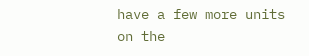have a few more units on the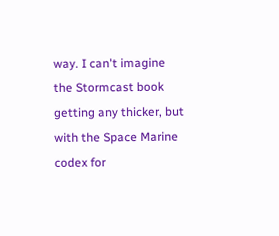way. I can't imagine the Stormcast book getting any thicker, but with the Space Marine codex for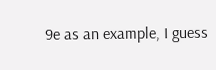9e as an example, I guess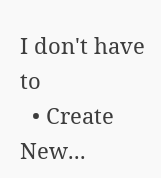I don't have to
  • Create New...